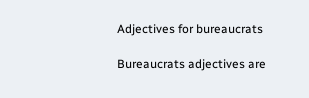Adjectives for bureaucrats

Bureaucrats adjectives are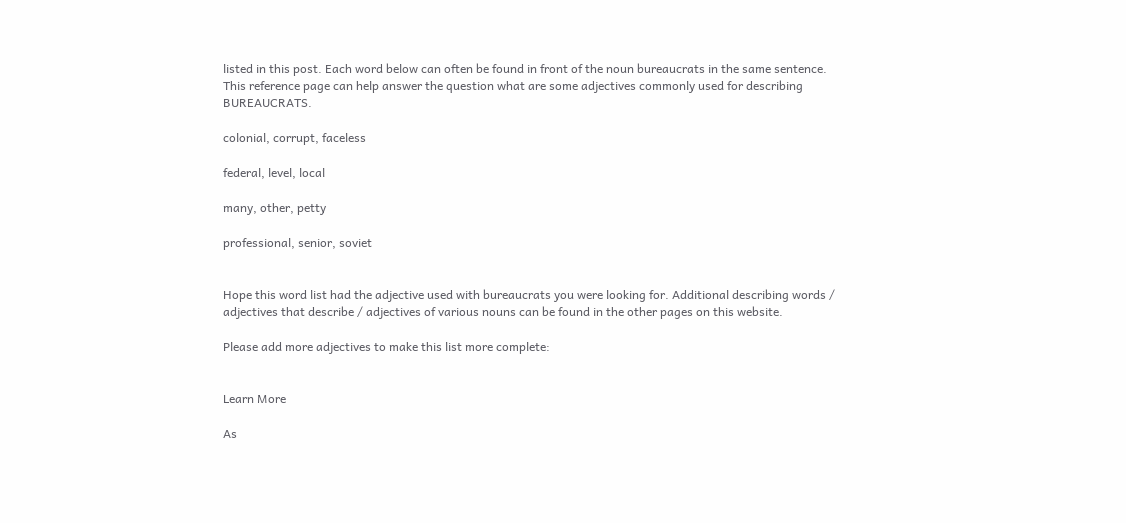listed in this post. Each word below can often be found in front of the noun bureaucrats in the same sentence. This reference page can help answer the question what are some adjectives commonly used for describing BUREAUCRATS.

colonial, corrupt, faceless

federal, level, local

many, other, petty

professional, senior, soviet


Hope this word list had the adjective used with bureaucrats you were looking for. Additional describing words / adjectives that describe / adjectives of various nouns can be found in the other pages on this website.

Please add more adjectives to make this list more complete:


Learn More

As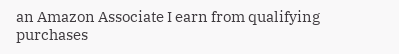an Amazon Associate I earn from qualifying purchases